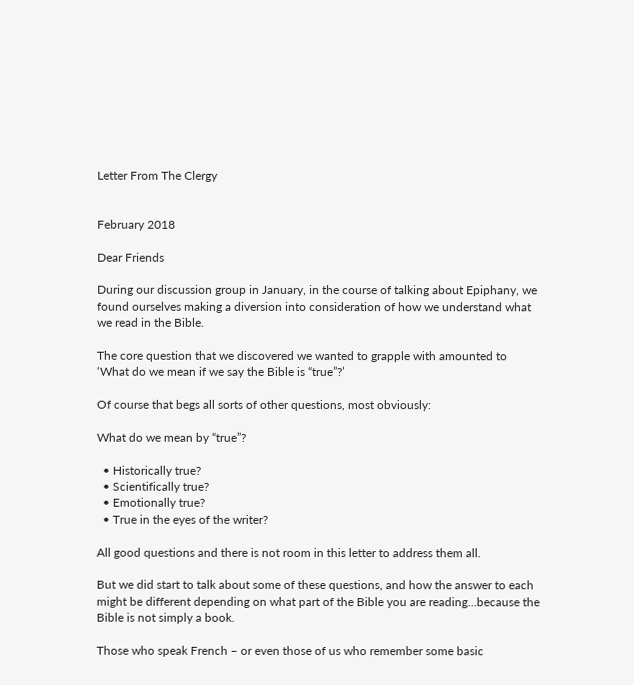Letter From The Clergy


February 2018

Dear Friends

During our discussion group in January, in the course of talking about Epiphany, we found ourselves making a diversion into consideration of how we understand what we read in the Bible.

The core question that we discovered we wanted to grapple with amounted to ‘What do we mean if we say the Bible is “true”?’

Of course that begs all sorts of other questions, most obviously:

What do we mean by “true”?

  • Historically true?
  • Scientifically true?
  • Emotionally true?
  • True in the eyes of the writer?

All good questions and there is not room in this letter to address them all.

But we did start to talk about some of these questions, and how the answer to each might be different depending on what part of the Bible you are reading…because the Bible is not simply a book.

Those who speak French – or even those of us who remember some basic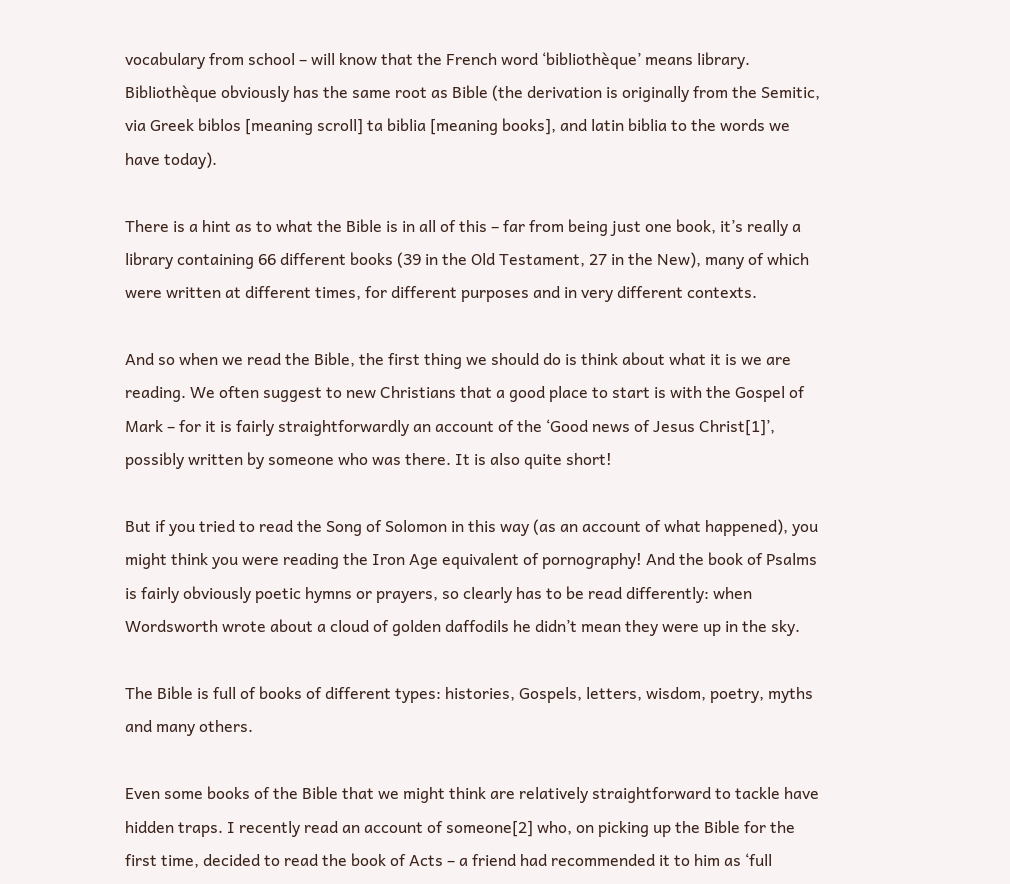vocabulary from school – will know that the French word ‘bibliothèque’ means library. Bibliothèque obviously has the same root as Bible (the derivation is originally from the Semitic, via Greek biblos [meaning scroll] ta biblia [meaning books], and latin biblia to the words we have today).

There is a hint as to what the Bible is in all of this – far from being just one book, it’s really a library containing 66 different books (39 in the Old Testament, 27 in the New), many of which were written at different times, for different purposes and in very different contexts.

And so when we read the Bible, the first thing we should do is think about what it is we are reading. We often suggest to new Christians that a good place to start is with the Gospel of Mark – for it is fairly straightforwardly an account of the ‘Good news of Jesus Christ[1]’, possibly written by someone who was there. It is also quite short!

But if you tried to read the Song of Solomon in this way (as an account of what happened), you might think you were reading the Iron Age equivalent of pornography! And the book of Psalms is fairly obviously poetic hymns or prayers, so clearly has to be read differently: when Wordsworth wrote about a cloud of golden daffodils he didn’t mean they were up in the sky.

The Bible is full of books of different types: histories, Gospels, letters, wisdom, poetry, myths and many others.

Even some books of the Bible that we might think are relatively straightforward to tackle have hidden traps. I recently read an account of someone[2] who, on picking up the Bible for the first time, decided to read the book of Acts – a friend had recommended it to him as ‘full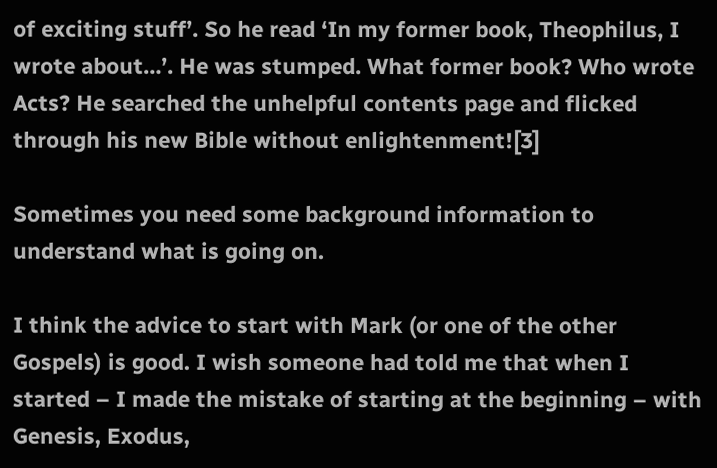of exciting stuff’. So he read ‘In my former book, Theophilus, I wrote about…’. He was stumped. What former book? Who wrote Acts? He searched the unhelpful contents page and flicked through his new Bible without enlightenment![3]

Sometimes you need some background information to understand what is going on.

I think the advice to start with Mark (or one of the other Gospels) is good. I wish someone had told me that when I started – I made the mistake of starting at the beginning – with Genesis, Exodus,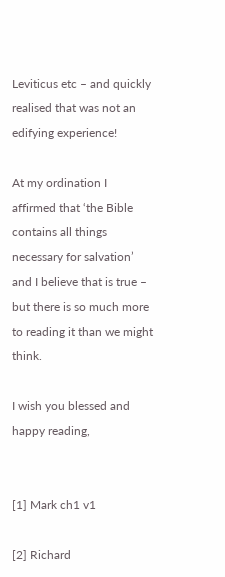Leviticus etc – and quickly realised that was not an edifying experience!

At my ordination I affirmed that ‘the Bible contains all things necessary for salvation’ and I believe that is true – but there is so much more to reading it than we might think.

I wish you blessed and happy reading,


[1] Mark ch1 v1

[2] Richard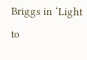Briggs in ‘Light to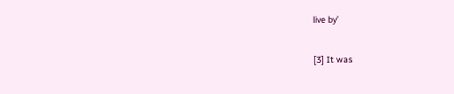live by’

[3] It was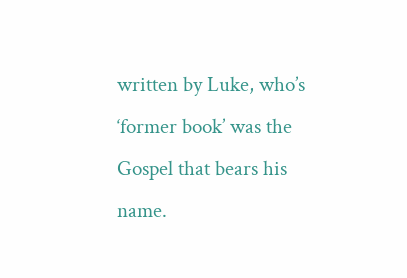written by Luke, who’s ‘former book’ was the Gospel that bears his name.